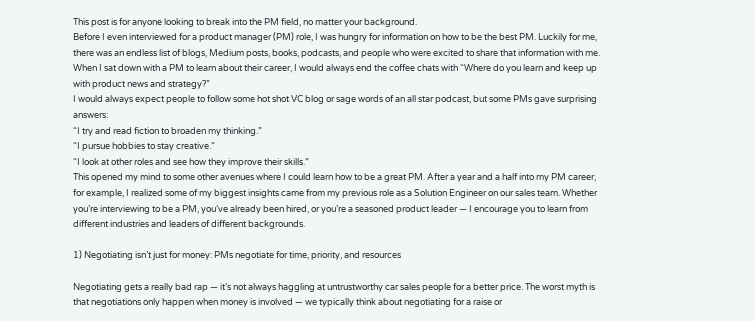This post is for anyone looking to break into the PM field, no matter your background.
Before I even interviewed for a product manager (PM) role, I was hungry for information on how to be the best PM. Luckily for me, there was an endless list of blogs, Medium posts, books, podcasts, and people who were excited to share that information with me. When I sat down with a PM to learn about their career, I would always end the coffee chats with “Where do you learn and keep up with product news and strategy?”
I would always expect people to follow some hot shot VC blog or sage words of an all star podcast, but some PMs gave surprising answers:
“I try and read fiction to broaden my thinking.”
“I pursue hobbies to stay creative.”
“I look at other roles and see how they improve their skills.”
This opened my mind to some other avenues where I could learn how to be a great PM. After a year and a half into my PM career, for example, I realized some of my biggest insights came from my previous role as a Solution Engineer on our sales team. Whether you’re interviewing to be a PM, you’ve already been hired, or you’re a seasoned product leader — I encourage you to learn from different industries and leaders of different backgrounds.

1) Negotiating isn’t just for money: PMs negotiate for time, priority, and resources

Negotiating gets a really bad rap — it’s not always haggling at untrustworthy car sales people for a better price. The worst myth is that negotiations only happen when money is involved — we typically think about negotiating for a raise or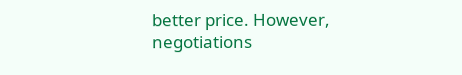better price. However, negotiations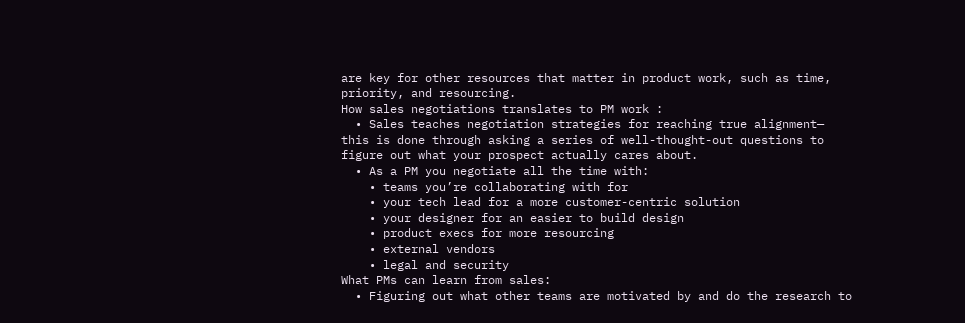are key for other resources that matter in product work, such as time, priority, and resourcing.
How sales negotiations translates to PM work :
  • Sales teaches negotiation strategies for reaching true alignment— this is done through asking a series of well-thought-out questions to figure out what your prospect actually cares about.
  • As a PM you negotiate all the time with:
    • teams you’re collaborating with for
    • your tech lead for a more customer-centric solution
    • your designer for an easier to build design
    • product execs for more resourcing
    • external vendors
    • legal and security
What PMs can learn from sales:
  • Figuring out what other teams are motivated by and do the research to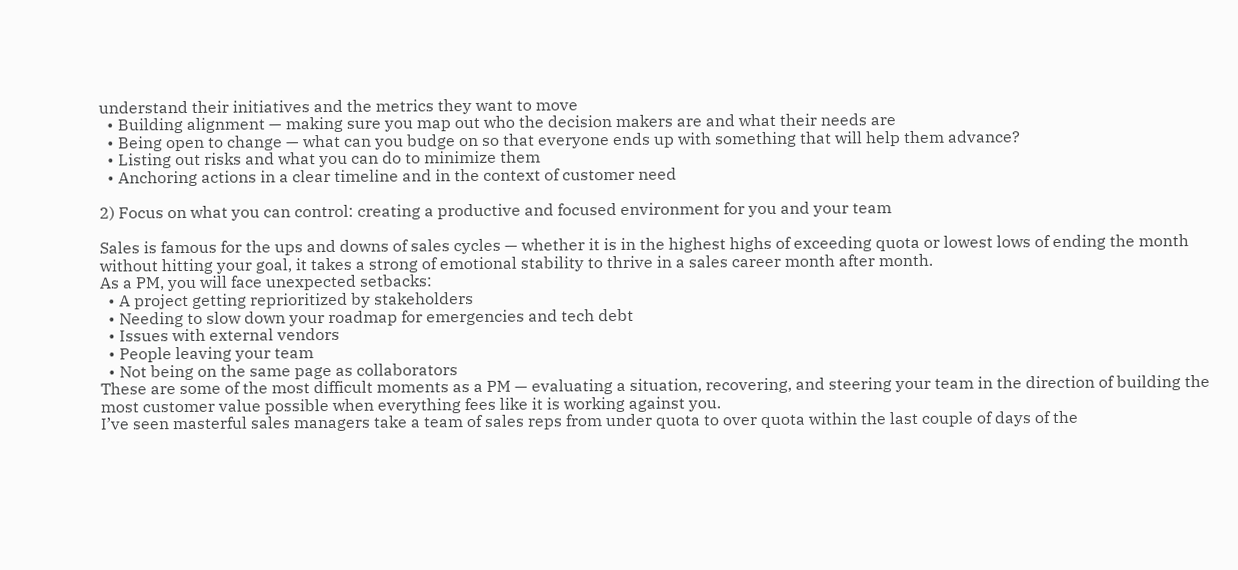understand their initiatives and the metrics they want to move
  • Building alignment — making sure you map out who the decision makers are and what their needs are
  • Being open to change — what can you budge on so that everyone ends up with something that will help them advance?
  • Listing out risks and what you can do to minimize them
  • Anchoring actions in a clear timeline and in the context of customer need

2) Focus on what you can control: creating a productive and focused environment for you and your team

Sales is famous for the ups and downs of sales cycles — whether it is in the highest highs of exceeding quota or lowest lows of ending the month without hitting your goal, it takes a strong of emotional stability to thrive in a sales career month after month.
As a PM, you will face unexpected setbacks:
  • A project getting reprioritized by stakeholders
  • Needing to slow down your roadmap for emergencies and tech debt
  • Issues with external vendors
  • People leaving your team
  • Not being on the same page as collaborators
These are some of the most difficult moments as a PM — evaluating a situation, recovering, and steering your team in the direction of building the most customer value possible when everything fees like it is working against you.
I’ve seen masterful sales managers take a team of sales reps from under quota to over quota within the last couple of days of the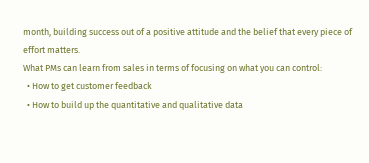month, building success out of a positive attitude and the belief that every piece of effort matters.
What PMs can learn from sales in terms of focusing on what you can control:
  • How to get customer feedback
  • How to build up the quantitative and qualitative data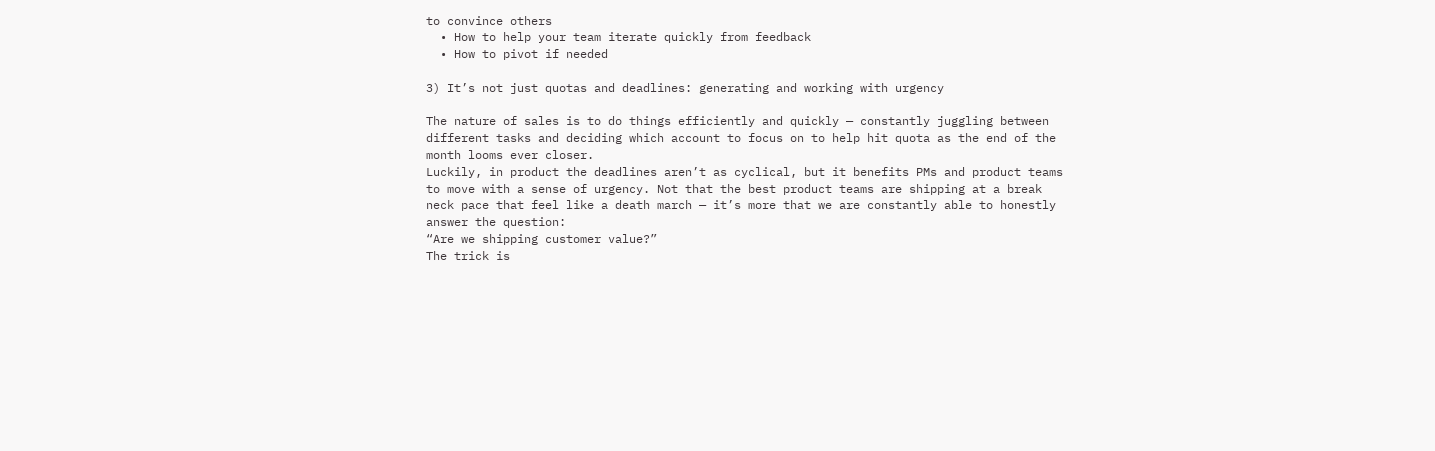to convince others
  • How to help your team iterate quickly from feedback
  • How to pivot if needed

3) It’s not just quotas and deadlines: generating and working with urgency

The nature of sales is to do things efficiently and quickly — constantly juggling between different tasks and deciding which account to focus on to help hit quota as the end of the month looms ever closer.
Luckily, in product the deadlines aren’t as cyclical, but it benefits PMs and product teams to move with a sense of urgency. Not that the best product teams are shipping at a break neck pace that feel like a death march — it’s more that we are constantly able to honestly answer the question:
“Are we shipping customer value?”
The trick is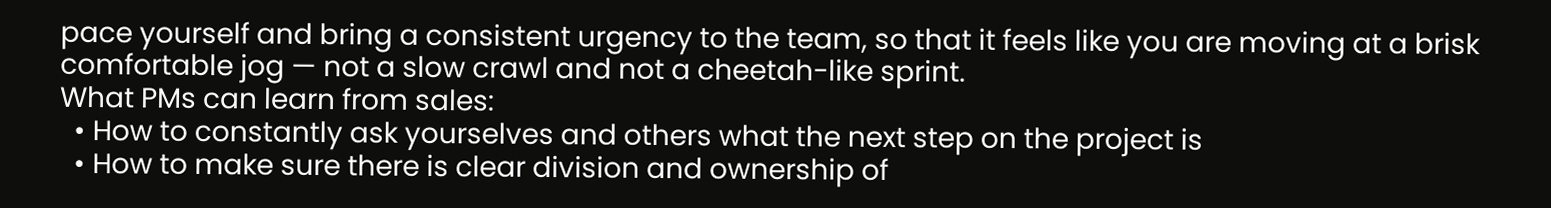pace yourself and bring a consistent urgency to the team, so that it feels like you are moving at a brisk comfortable jog — not a slow crawl and not a cheetah-like sprint.
What PMs can learn from sales:
  • How to constantly ask yourselves and others what the next step on the project is
  • How to make sure there is clear division and ownership of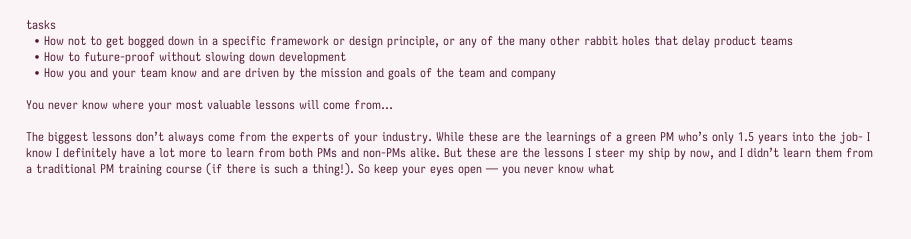tasks
  • How not to get bogged down in a specific framework or design principle, or any of the many other rabbit holes that delay product teams
  • How to future-proof without slowing down development
  • How you and your team know and are driven by the mission and goals of the team and company

You never know where your most valuable lessons will come from…

The biggest lessons don’t always come from the experts of your industry. While these are the learnings of a green PM who’s only 1.5 years into the job- I know I definitely have a lot more to learn from both PMs and non-PMs alike. But these are the lessons I steer my ship by now, and I didn’t learn them from a traditional PM training course (if there is such a thing!). So keep your eyes open — you never know what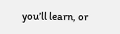you’ll learn, or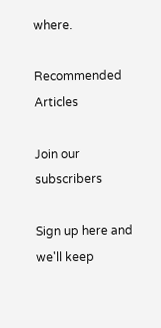where.

Recommended Articles

Join our subscribers

Sign up here and we'll keep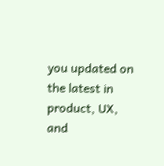you updated on the latest in product, UX, and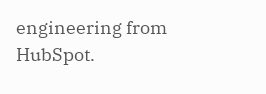engineering from HubSpot.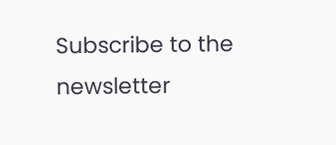Subscribe to the newsletter